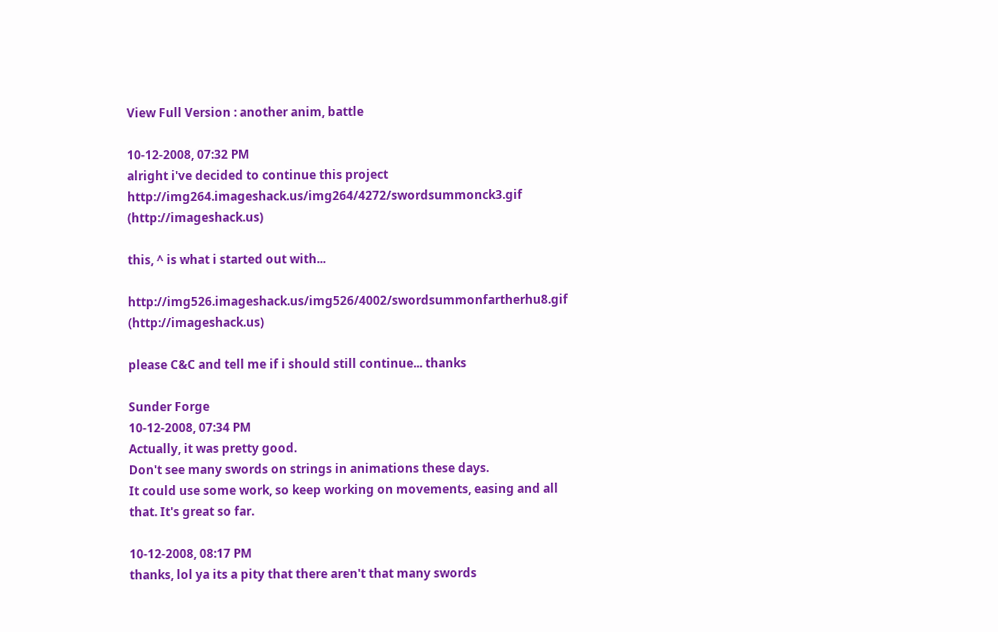View Full Version : another anim, battle

10-12-2008, 07:32 PM
alright i've decided to continue this project
http://img264.imageshack.us/img264/4272/swordsummonck3.gif (http://imageshack.us)

this, ^ is what i started out with...

http://img526.imageshack.us/img526/4002/swordsummonfartherhu8.gif (http://imageshack.us)

please C&C and tell me if i should still continue... thanks

Sunder Forge
10-12-2008, 07:34 PM
Actually, it was pretty good.
Don't see many swords on strings in animations these days.
It could use some work, so keep working on movements, easing and all that. It's great so far.

10-12-2008, 08:17 PM
thanks, lol ya its a pity that there aren't that many swords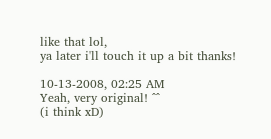like that lol,
ya later i'll touch it up a bit thanks!

10-13-2008, 02:25 AM
Yeah, very original! ^^
(i think xD)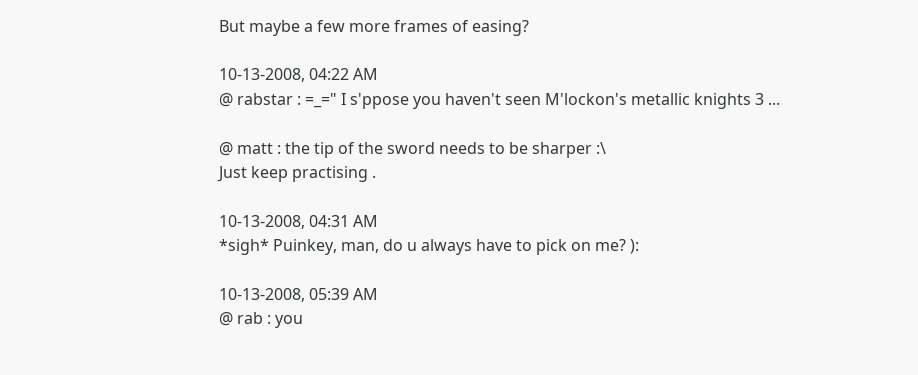But maybe a few more frames of easing?

10-13-2008, 04:22 AM
@ rabstar : =_=" I s'ppose you haven't seen M'lockon's metallic knights 3 ...

@ matt : the tip of the sword needs to be sharper :\
Just keep practising .

10-13-2008, 04:31 AM
*sigh* Puinkey, man, do u always have to pick on me? ):

10-13-2008, 05:39 AM
@ rab : you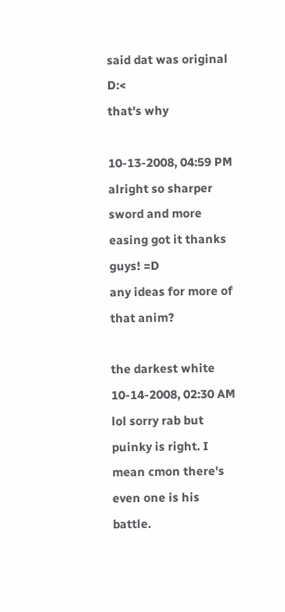said dat was original D:<
that's why

10-13-2008, 04:59 PM
alright so sharper sword and more easing got it thanks guys! =D
any ideas for more of that anim?

the darkest white
10-14-2008, 02:30 AM
lol sorry rab but puinky is right. I mean cmon there's even one is his battle.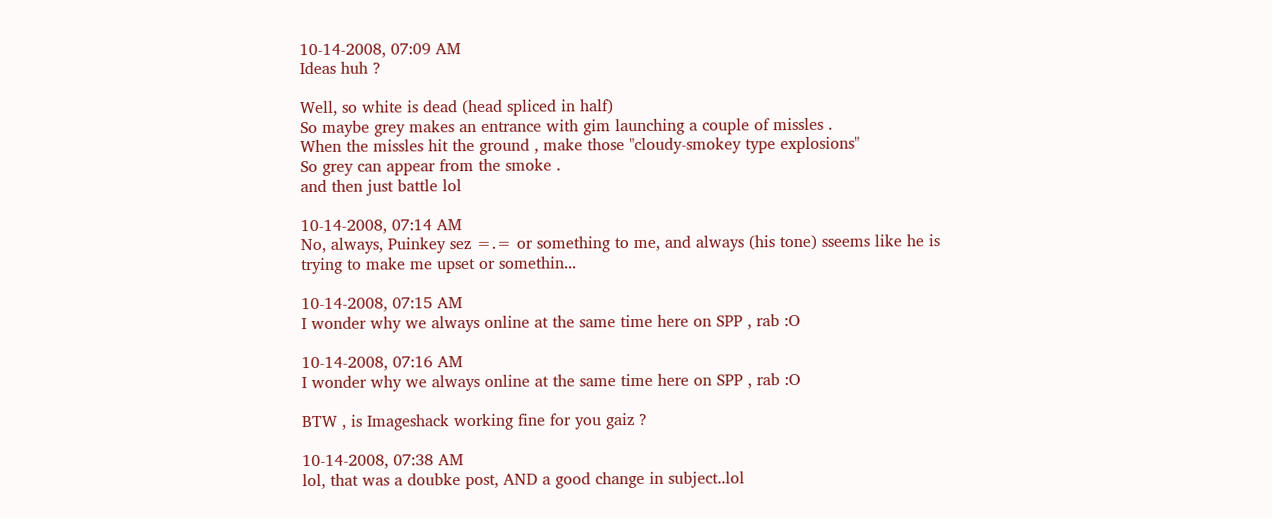10-14-2008, 07:09 AM
Ideas huh ?

Well, so white is dead (head spliced in half)
So maybe grey makes an entrance with gim launching a couple of missles .
When the missles hit the ground , make those "cloudy-smokey type explosions"
So grey can appear from the smoke .
and then just battle lol

10-14-2008, 07:14 AM
No, always, Puinkey sez =.= or something to me, and always (his tone) sseems like he is trying to make me upset or somethin...

10-14-2008, 07:15 AM
I wonder why we always online at the same time here on SPP , rab :O

10-14-2008, 07:16 AM
I wonder why we always online at the same time here on SPP , rab :O

BTW , is Imageshack working fine for you gaiz ?

10-14-2008, 07:38 AM
lol, that was a doubke post, AND a good change in subject..lol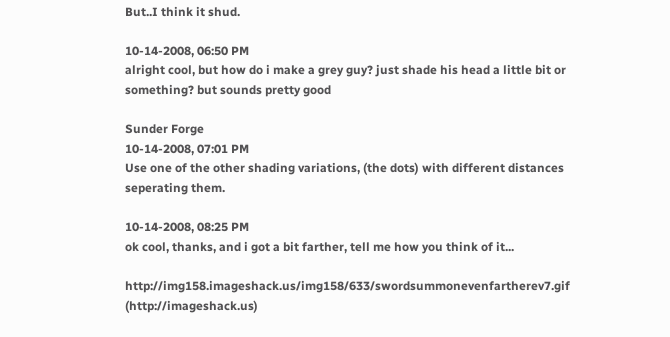But..I think it shud.

10-14-2008, 06:50 PM
alright cool, but how do i make a grey guy? just shade his head a little bit or something? but sounds pretty good

Sunder Forge
10-14-2008, 07:01 PM
Use one of the other shading variations, (the dots) with different distances seperating them.

10-14-2008, 08:25 PM
ok cool, thanks, and i got a bit farther, tell me how you think of it...

http://img158.imageshack.us/img158/633/swordsummonevenfartherev7.gif (http://imageshack.us)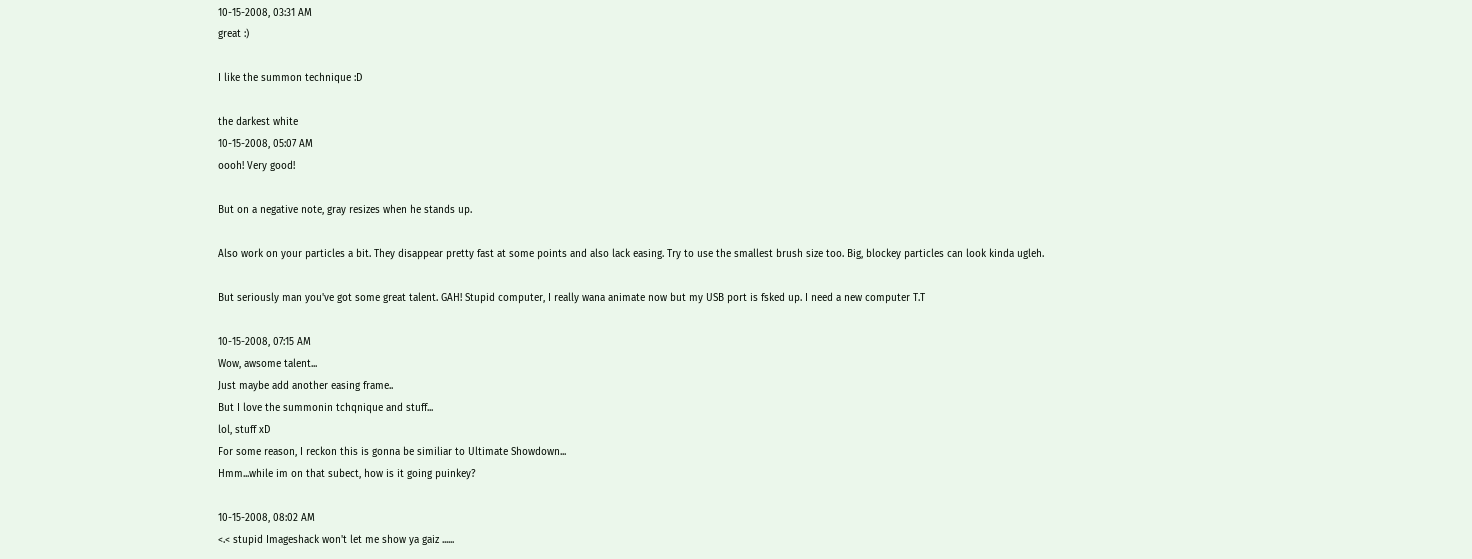10-15-2008, 03:31 AM
great :)

I like the summon technique :D

the darkest white
10-15-2008, 05:07 AM
oooh! Very good!

But on a negative note, gray resizes when he stands up.

Also work on your particles a bit. They disappear pretty fast at some points and also lack easing. Try to use the smallest brush size too. Big, blockey particles can look kinda ugleh.

But seriously man you've got some great talent. GAH! Stupid computer, I really wana animate now but my USB port is fsked up. I need a new computer T.T

10-15-2008, 07:15 AM
Wow, awsome talent...
Just maybe add another easing frame..
But I love the summonin tchqnique and stuff...
lol, stuff xD
For some reason, I reckon this is gonna be similiar to Ultimate Showdown...
Hmm...while im on that subect, how is it going puinkey?

10-15-2008, 08:02 AM
<.< stupid Imageshack won't let me show ya gaiz ......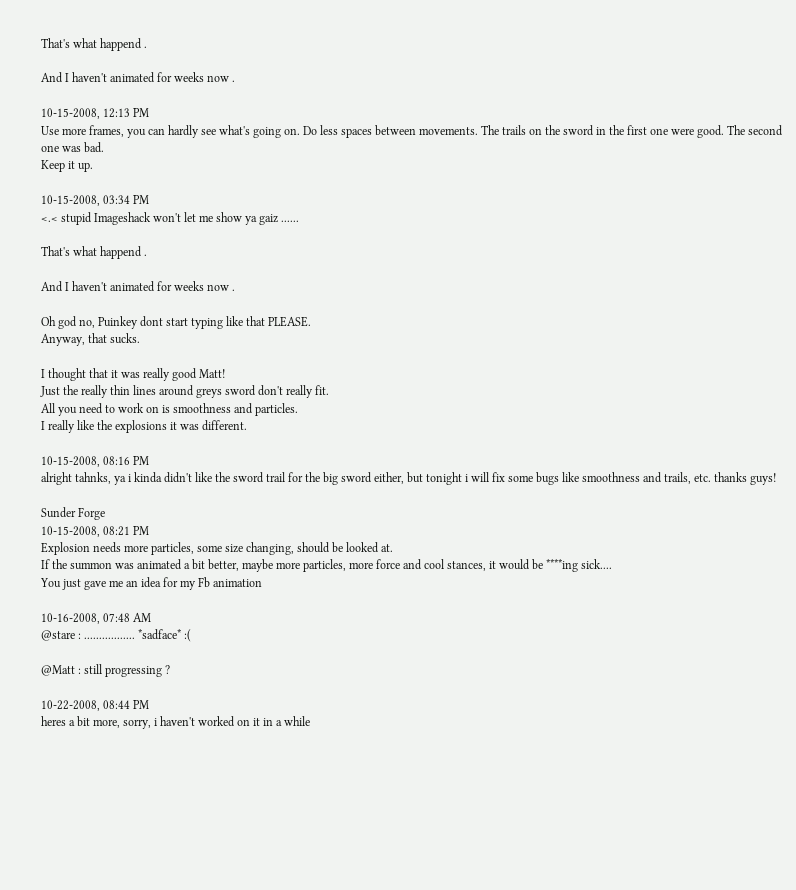That's what happend .

And I haven't animated for weeks now .

10-15-2008, 12:13 PM
Use more frames, you can hardly see what's going on. Do less spaces between movements. The trails on the sword in the first one were good. The second one was bad.
Keep it up.

10-15-2008, 03:34 PM
<.< stupid Imageshack won't let me show ya gaiz ......

That's what happend .

And I haven't animated for weeks now .

Oh god no, Puinkey dont start typing like that PLEASE.
Anyway, that sucks.

I thought that it was really good Matt!
Just the really thin lines around greys sword don't really fit.
All you need to work on is smoothness and particles.
I really like the explosions it was different.

10-15-2008, 08:16 PM
alright tahnks, ya i kinda didn't like the sword trail for the big sword either, but tonight i will fix some bugs like smoothness and trails, etc. thanks guys!

Sunder Forge
10-15-2008, 08:21 PM
Explosion needs more particles, some size changing, should be looked at.
If the summon was animated a bit better, maybe more particles, more force and cool stances, it would be ****ing sick....
You just gave me an idea for my Fb animation

10-16-2008, 07:48 AM
@stare : ................. *sadface* :(

@Matt : still progressing ?

10-22-2008, 08:44 PM
heres a bit more, sorry, i haven't worked on it in a while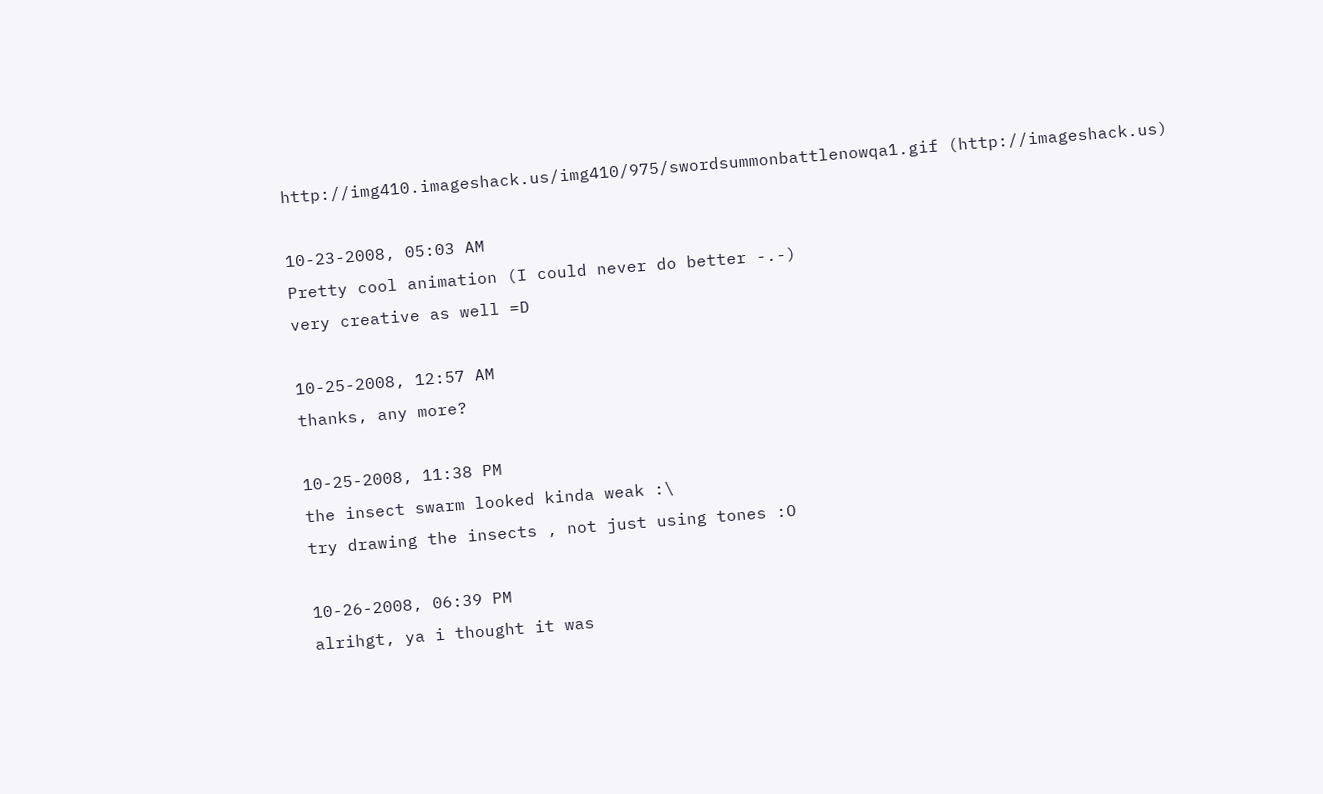http://img410.imageshack.us/img410/975/swordsummonbattlenowqa1.gif (http://imageshack.us)

10-23-2008, 05:03 AM
Pretty cool animation (I could never do better -.-)
very creative as well =D

10-25-2008, 12:57 AM
thanks, any more?

10-25-2008, 11:38 PM
the insect swarm looked kinda weak :\
try drawing the insects , not just using tones :O

10-26-2008, 06:39 PM
alrihgt, ya i thought it was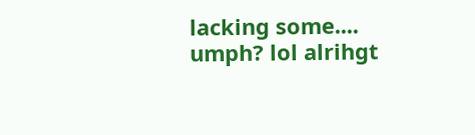lacking some.... umph? lol alrihgt